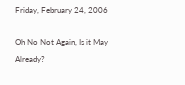Friday, February 24, 2006

Oh No Not Again, Is it May Already?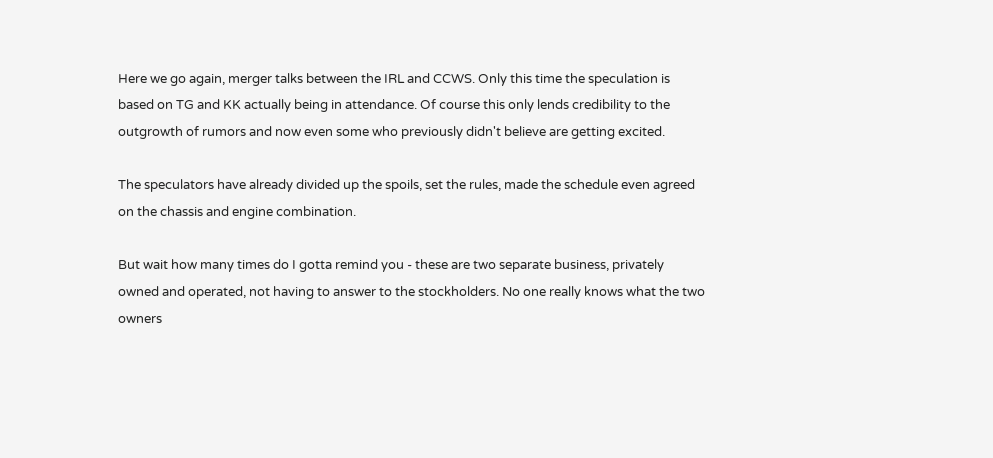Here we go again, merger talks between the IRL and CCWS. Only this time the speculation is based on TG and KK actually being in attendance. Of course this only lends credibility to the outgrowth of rumors and now even some who previously didn't believe are getting excited.

The speculators have already divided up the spoils, set the rules, made the schedule even agreed on the chassis and engine combination.

But wait how many times do I gotta remind you - these are two separate business, privately owned and operated, not having to answer to the stockholders. No one really knows what the two owners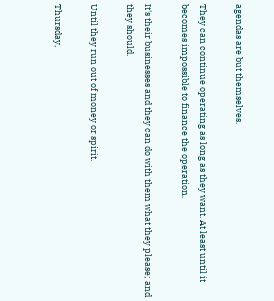agendas are but themselves.

They can continue operating as long as they want. At least until it becomes impossible to finance the operation.

It's their businesses and they can do with them what they please; and they should.

Until they run out of money or spirit.

Thursday,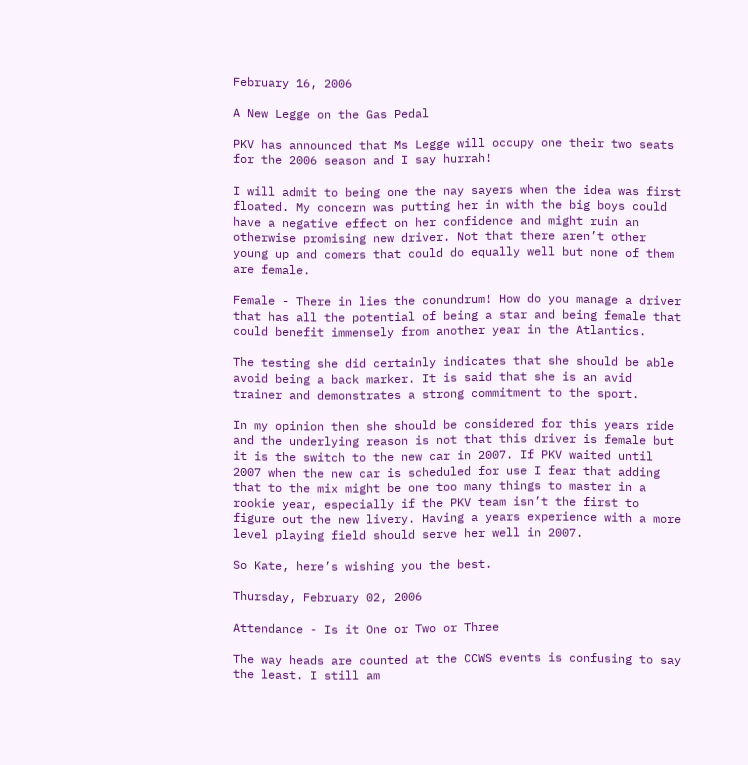February 16, 2006

A New Legge on the Gas Pedal

PKV has announced that Ms Legge will occupy one their two seats for the 2006 season and I say hurrah!

I will admit to being one the nay sayers when the idea was first floated. My concern was putting her in with the big boys could have a negative effect on her confidence and might ruin an otherwise promising new driver. Not that there aren’t other young up and comers that could do equally well but none of them are female.

Female - There in lies the conundrum! How do you manage a driver that has all the potential of being a star and being female that could benefit immensely from another year in the Atlantics.

The testing she did certainly indicates that she should be able avoid being a back marker. It is said that she is an avid trainer and demonstrates a strong commitment to the sport.

In my opinion then she should be considered for this years ride and the underlying reason is not that this driver is female but it is the switch to the new car in 2007. If PKV waited until 2007 when the new car is scheduled for use I fear that adding that to the mix might be one too many things to master in a rookie year, especially if the PKV team isn’t the first to figure out the new livery. Having a years experience with a more level playing field should serve her well in 2007.

So Kate, here’s wishing you the best.

Thursday, February 02, 2006

Attendance - Is it One or Two or Three

The way heads are counted at the CCWS events is confusing to say the least. I still am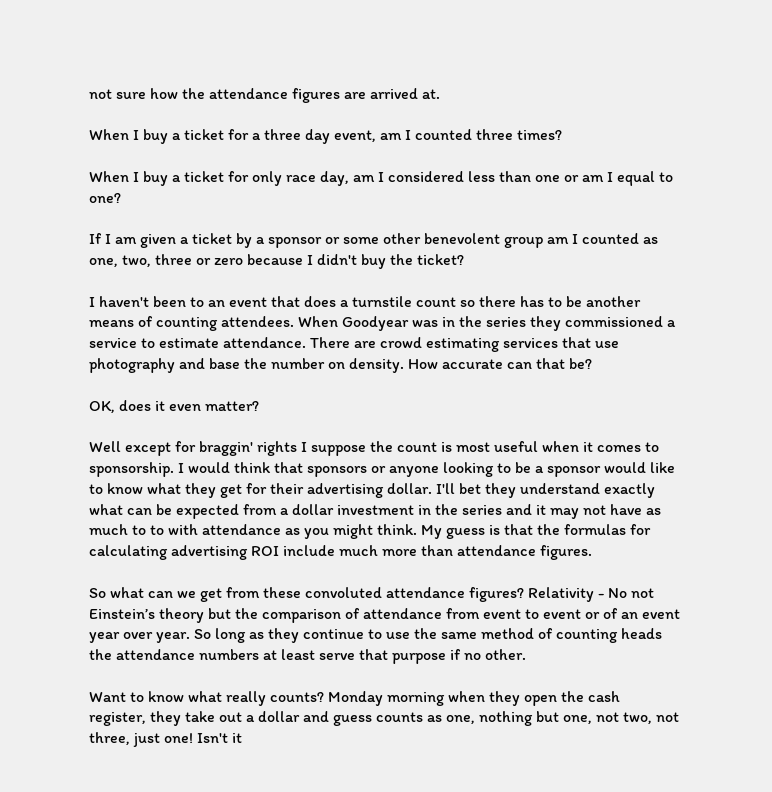not sure how the attendance figures are arrived at.

When I buy a ticket for a three day event, am I counted three times?

When I buy a ticket for only race day, am I considered less than one or am I equal to one?

If I am given a ticket by a sponsor or some other benevolent group am I counted as one, two, three or zero because I didn't buy the ticket?

I haven't been to an event that does a turnstile count so there has to be another means of counting attendees. When Goodyear was in the series they commissioned a service to estimate attendance. There are crowd estimating services that use photography and base the number on density. How accurate can that be?

OK, does it even matter?

Well except for braggin' rights I suppose the count is most useful when it comes to sponsorship. I would think that sponsors or anyone looking to be a sponsor would like to know what they get for their advertising dollar. I'll bet they understand exactly what can be expected from a dollar investment in the series and it may not have as much to to with attendance as you might think. My guess is that the formulas for calculating advertising ROI include much more than attendance figures.

So what can we get from these convoluted attendance figures? Relativity - No not Einstein’s theory but the comparison of attendance from event to event or of an event year over year. So long as they continue to use the same method of counting heads the attendance numbers at least serve that purpose if no other.

Want to know what really counts? Monday morning when they open the cash register, they take out a dollar and guess counts as one, nothing but one, not two, not three, just one! Isn't it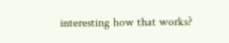interesting how that works?